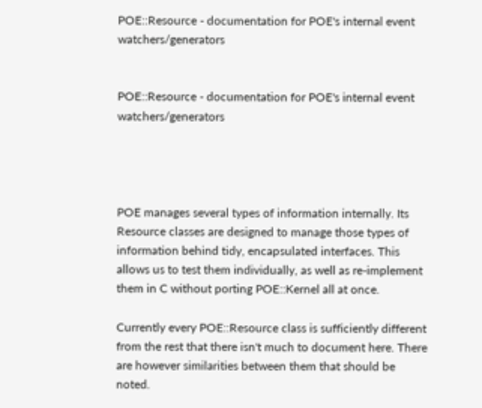POE::Resource - documentation for POE's internal event watchers/generators


POE::Resource - documentation for POE's internal event watchers/generators




POE manages several types of information internally. Its Resource classes are designed to manage those types of information behind tidy, encapsulated interfaces. This allows us to test them individually, as well as re-implement them in C without porting POE::Kernel all at once.

Currently every POE::Resource class is sufficiently different from the rest that there isn't much to document here. There are however similarities between them that should be noted.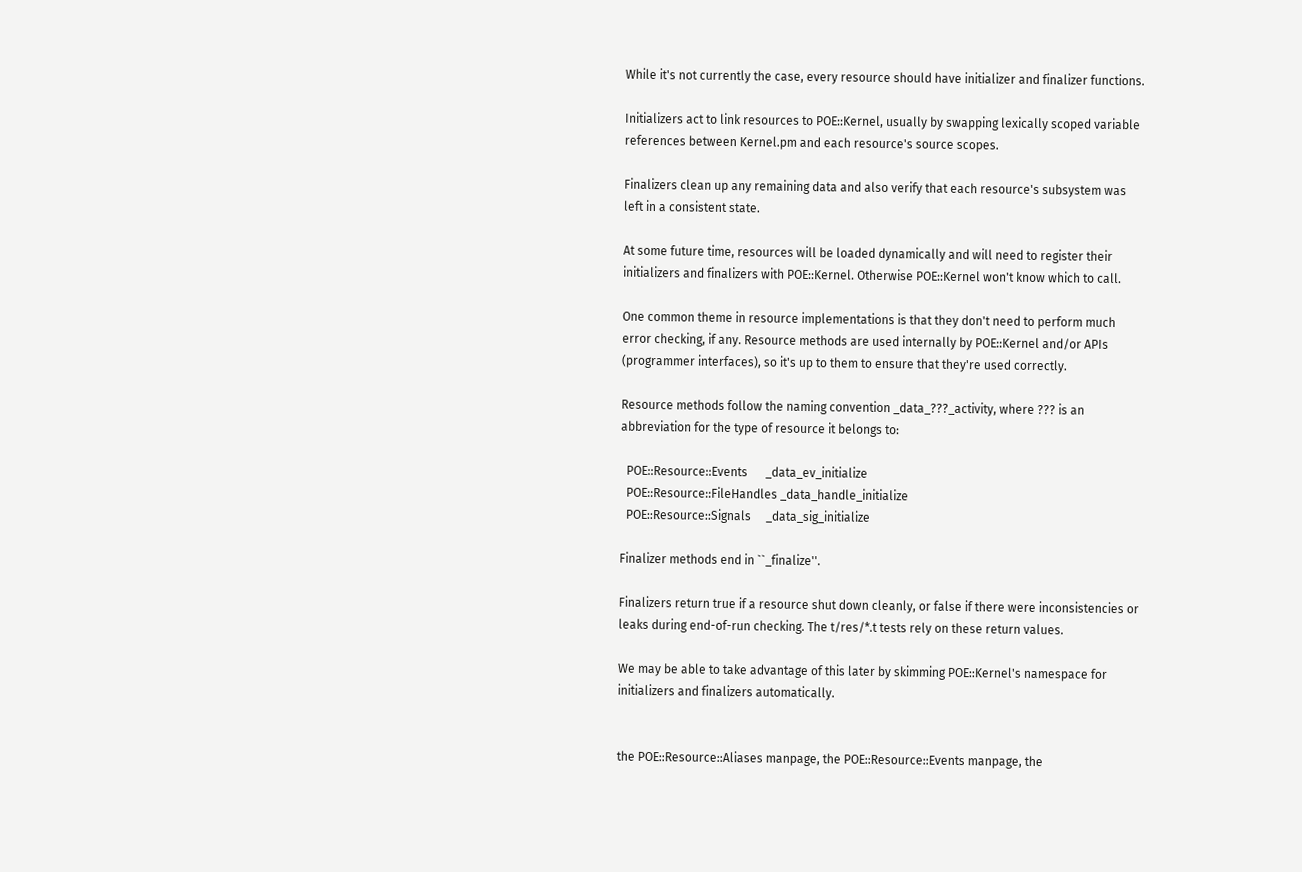While it's not currently the case, every resource should have initializer and finalizer functions.

Initializers act to link resources to POE::Kernel, usually by swapping lexically scoped variable references between Kernel.pm and each resource's source scopes.

Finalizers clean up any remaining data and also verify that each resource's subsystem was left in a consistent state.

At some future time, resources will be loaded dynamically and will need to register their initializers and finalizers with POE::Kernel. Otherwise POE::Kernel won't know which to call.

One common theme in resource implementations is that they don't need to perform much error checking, if any. Resource methods are used internally by POE::Kernel and/or APIs (programmer interfaces), so it's up to them to ensure that they're used correctly.

Resource methods follow the naming convention _data_???_activity, where ??? is an abbreviation for the type of resource it belongs to:

  POE::Resource::Events      _data_ev_initialize
  POE::Resource::FileHandles _data_handle_initialize
  POE::Resource::Signals     _data_sig_initialize

Finalizer methods end in ``_finalize''.

Finalizers return true if a resource shut down cleanly, or false if there were inconsistencies or leaks during end-of-run checking. The t/res/*.t tests rely on these return values.

We may be able to take advantage of this later by skimming POE::Kernel's namespace for initializers and finalizers automatically.


the POE::Resource::Aliases manpage, the POE::Resource::Events manpage, the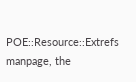POE::Resource::Extrefs manpage, the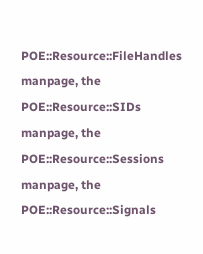POE::Resource::FileHandles manpage, the POE::Resource::SIDs manpage, the POE::Resource::Sessions manpage, the POE::Resource::Signals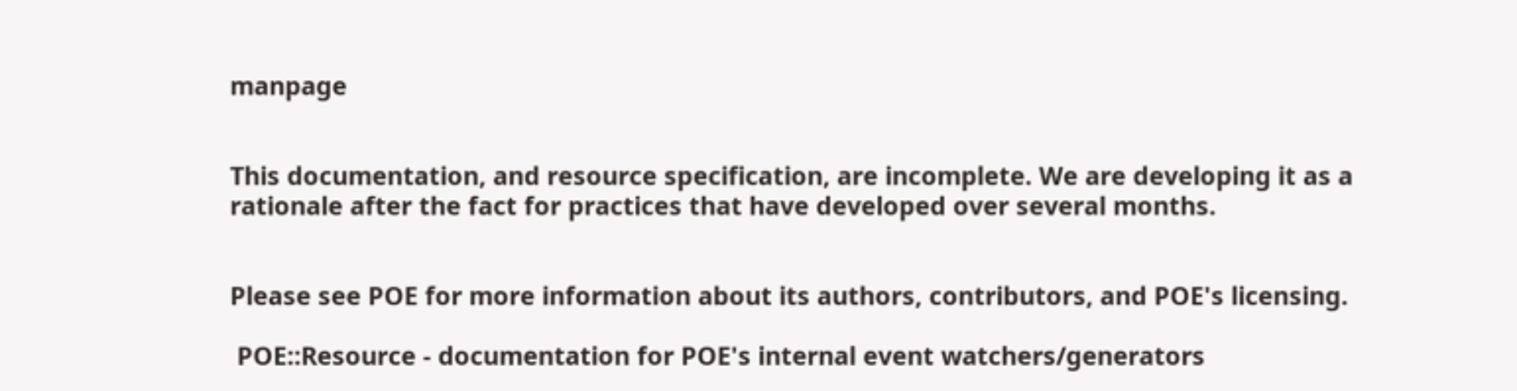manpage


This documentation, and resource specification, are incomplete. We are developing it as a rationale after the fact for practices that have developed over several months.


Please see POE for more information about its authors, contributors, and POE's licensing.

 POE::Resource - documentation for POE's internal event watchers/generators